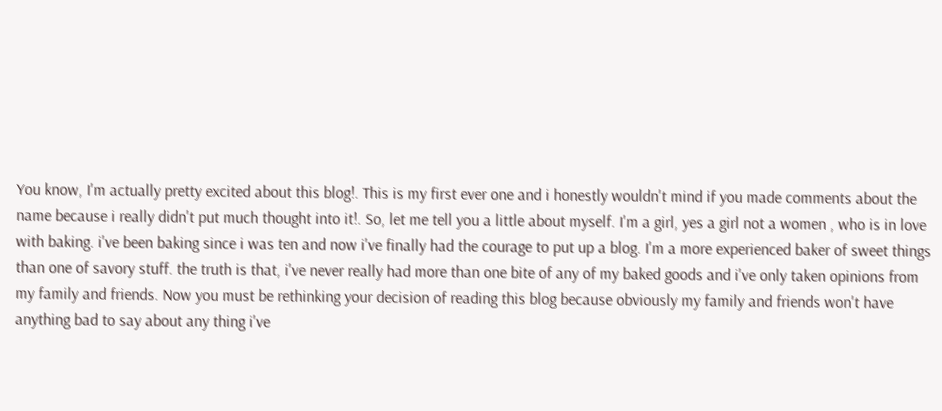You know, I'm actually pretty excited about this blog!. This is my first ever one and i honestly wouldn't mind if you made comments about the name because i really didn't put much thought into it!. So, let me tell you a little about myself. I'm a girl, yes a girl not a women , who is in love with baking. i've been baking since i was ten and now i've finally had the courage to put up a blog. I'm a more experienced baker of sweet things than one of savory stuff. the truth is that, i've never really had more than one bite of any of my baked goods and i've only taken opinions from my family and friends. Now you must be rethinking your decision of reading this blog because obviously my family and friends won't have anything bad to say about any thing i've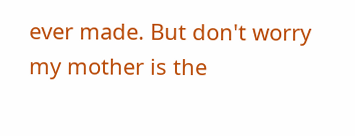ever made. But don't worry my mother is the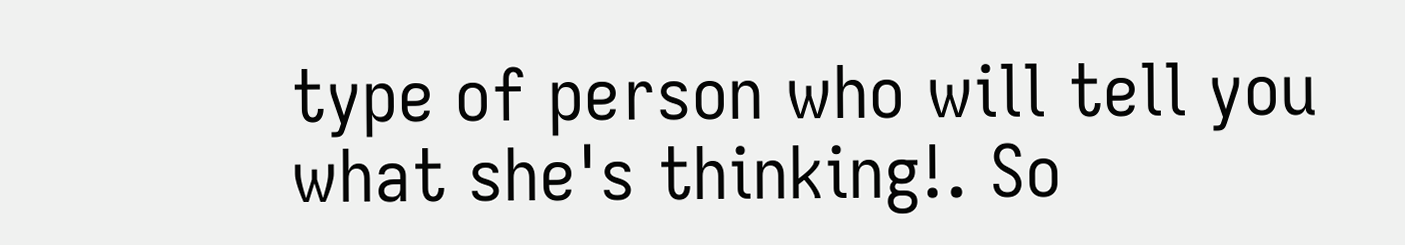type of person who will tell you what she's thinking!. So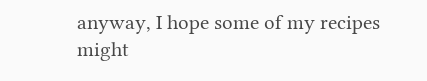anyway, I hope some of my recipes might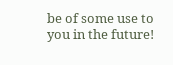be of some use to you in the future!